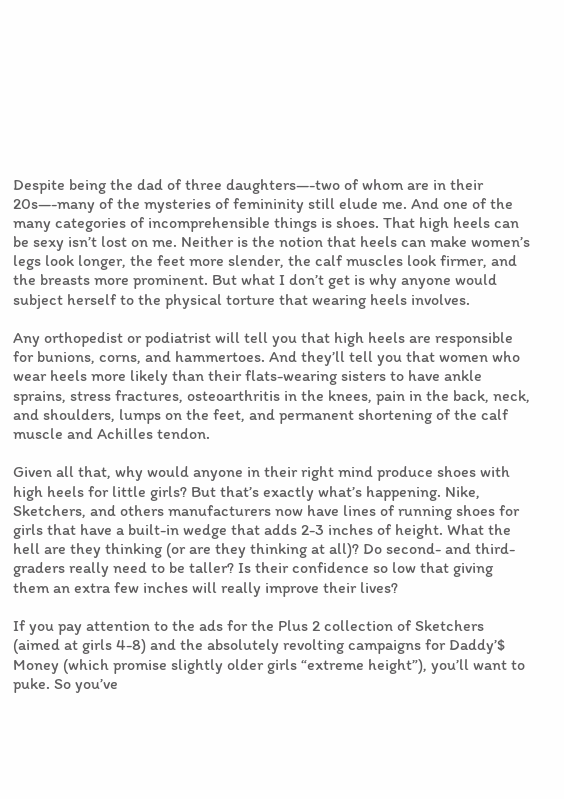Despite being the dad of three daughters—-two of whom are in their 20s—-many of the mysteries of femininity still elude me. And one of the many categories of incomprehensible things is shoes. That high heels can be sexy isn’t lost on me. Neither is the notion that heels can make women’s legs look longer, the feet more slender, the calf muscles look firmer, and the breasts more prominent. But what I don’t get is why anyone would subject herself to the physical torture that wearing heels involves.

Any orthopedist or podiatrist will tell you that high heels are responsible for bunions, corns, and hammertoes. And they’ll tell you that women who wear heels more likely than their flats-wearing sisters to have ankle sprains, stress fractures, osteoarthritis in the knees, pain in the back, neck, and shoulders, lumps on the feet, and permanent shortening of the calf muscle and Achilles tendon.

Given all that, why would anyone in their right mind produce shoes with high heels for little girls? But that’s exactly what’s happening. Nike, Sketchers, and others manufacturers now have lines of running shoes for girls that have a built-in wedge that adds 2-3 inches of height. What the hell are they thinking (or are they thinking at all)? Do second- and third-graders really need to be taller? Is their confidence so low that giving them an extra few inches will really improve their lives?

If you pay attention to the ads for the Plus 2 collection of Sketchers (aimed at girls 4-8) and the absolutely revolting campaigns for Daddy’$ Money (which promise slightly older girls “extreme height”), you’ll want to puke. So you’ve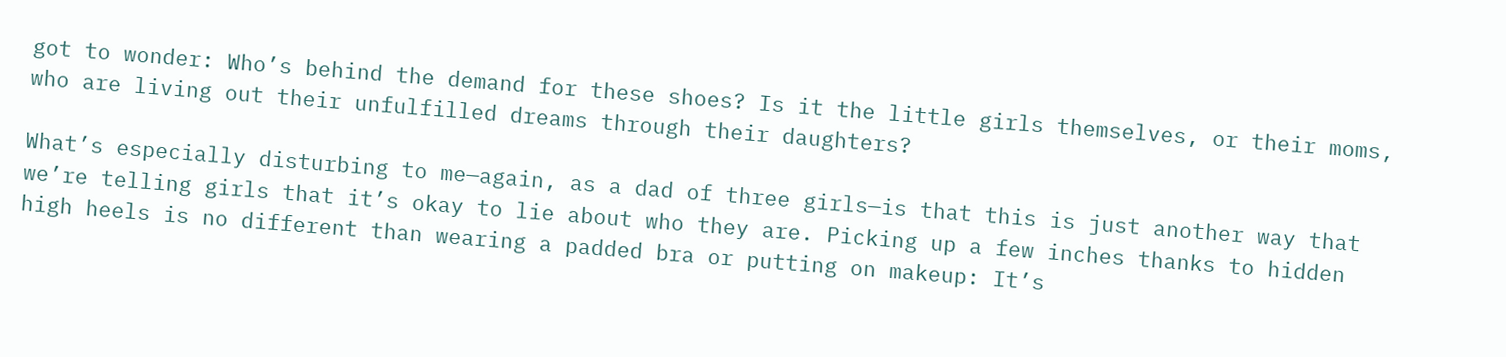got to wonder: Who’s behind the demand for these shoes? Is it the little girls themselves, or their moms, who are living out their unfulfilled dreams through their daughters?

What’s especially disturbing to me—again, as a dad of three girls—is that this is just another way that we’re telling girls that it’s okay to lie about who they are. Picking up a few inches thanks to hidden high heels is no different than wearing a padded bra or putting on makeup: It’s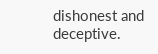dishonest and deceptive.